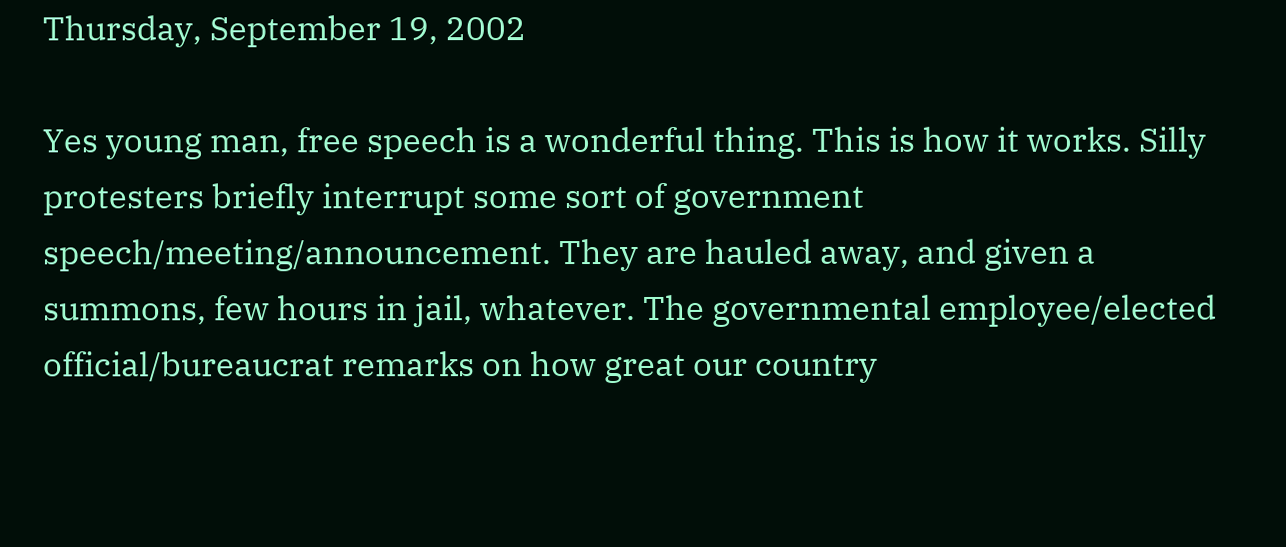Thursday, September 19, 2002

Yes young man, free speech is a wonderful thing. This is how it works. Silly protesters briefly interrupt some sort of government speech/meeting/announcement. They are hauled away, and given a summons, few hours in jail, whatever. The governmental employee/elected official/bureaucrat remarks on how great our country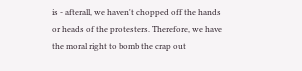is - afterall, we haven't chopped off the hands or heads of the protesters. Therefore, we have the moral right to bomb the crap out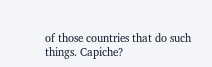of those countries that do such things. Capiche?